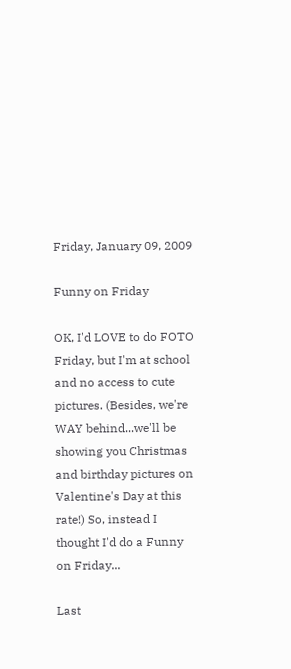Friday, January 09, 2009

Funny on Friday

OK, I'd LOVE to do FOTO Friday, but I'm at school and no access to cute pictures. (Besides, we're WAY behind...we'll be showing you Christmas and birthday pictures on Valentine's Day at this rate!) So, instead I thought I'd do a Funny on Friday...

Last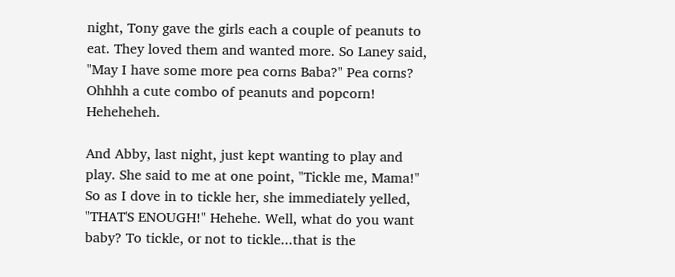night, Tony gave the girls each a couple of peanuts to eat. They loved them and wanted more. So Laney said, "May I have some more pea corns Baba?" Pea corns? Ohhhh a cute combo of peanuts and popcorn! Heheheheh.

And Abby, last night, just kept wanting to play and play. She said to me at one point, "Tickle me, Mama!" So as I dove in to tickle her, she immediately yelled, "THAT'S ENOUGH!" Hehehe. Well, what do you want baby? To tickle, or not to tickle...that is the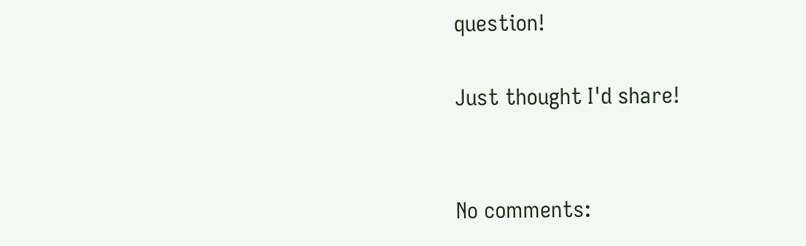question!

Just thought I'd share!


No comments: